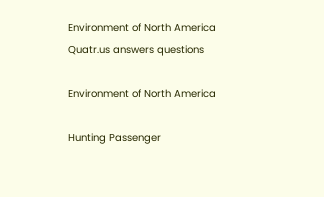Environment of North America
Quatr.us answers questions

Environment of North America

Hunting Passenger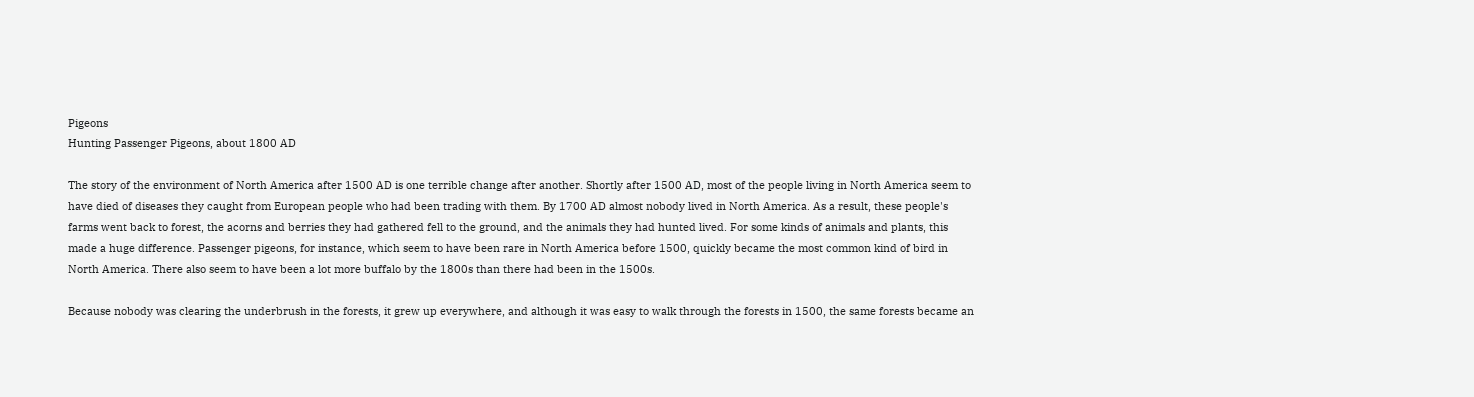Pigeons
Hunting Passenger Pigeons, about 1800 AD

The story of the environment of North America after 1500 AD is one terrible change after another. Shortly after 1500 AD, most of the people living in North America seem to have died of diseases they caught from European people who had been trading with them. By 1700 AD almost nobody lived in North America. As a result, these people's farms went back to forest, the acorns and berries they had gathered fell to the ground, and the animals they had hunted lived. For some kinds of animals and plants, this made a huge difference. Passenger pigeons, for instance, which seem to have been rare in North America before 1500, quickly became the most common kind of bird in North America. There also seem to have been a lot more buffalo by the 1800s than there had been in the 1500s.

Because nobody was clearing the underbrush in the forests, it grew up everywhere, and although it was easy to walk through the forests in 1500, the same forests became an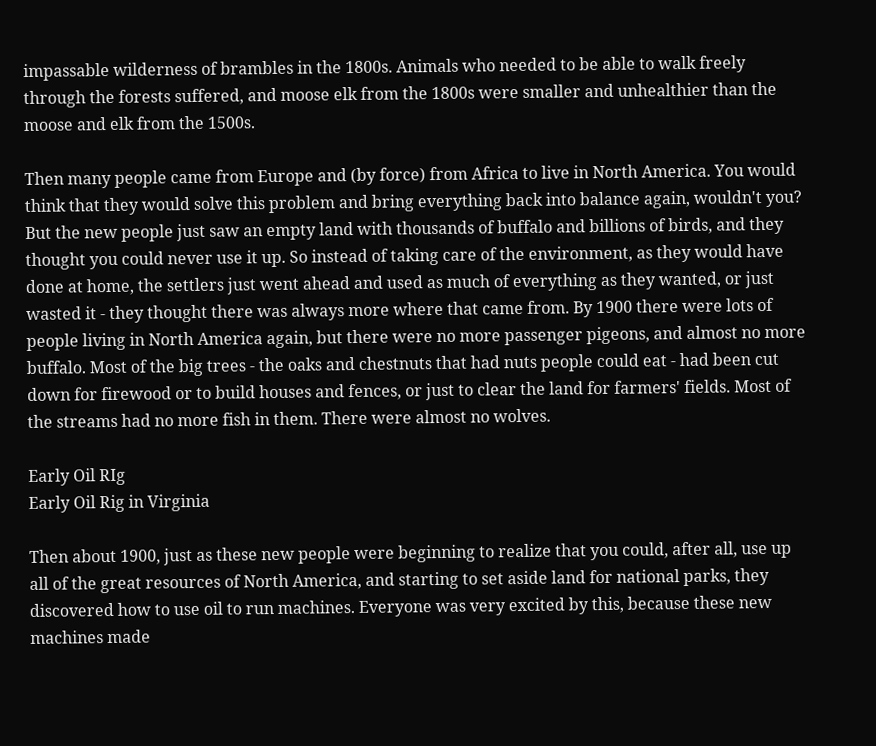impassable wilderness of brambles in the 1800s. Animals who needed to be able to walk freely through the forests suffered, and moose elk from the 1800s were smaller and unhealthier than the moose and elk from the 1500s.

Then many people came from Europe and (by force) from Africa to live in North America. You would think that they would solve this problem and bring everything back into balance again, wouldn't you? But the new people just saw an empty land with thousands of buffalo and billions of birds, and they thought you could never use it up. So instead of taking care of the environment, as they would have done at home, the settlers just went ahead and used as much of everything as they wanted, or just wasted it - they thought there was always more where that came from. By 1900 there were lots of people living in North America again, but there were no more passenger pigeons, and almost no more buffalo. Most of the big trees - the oaks and chestnuts that had nuts people could eat - had been cut down for firewood or to build houses and fences, or just to clear the land for farmers' fields. Most of the streams had no more fish in them. There were almost no wolves.

Early Oil RIg
Early Oil Rig in Virginia

Then about 1900, just as these new people were beginning to realize that you could, after all, use up all of the great resources of North America, and starting to set aside land for national parks, they discovered how to use oil to run machines. Everyone was very excited by this, because these new machines made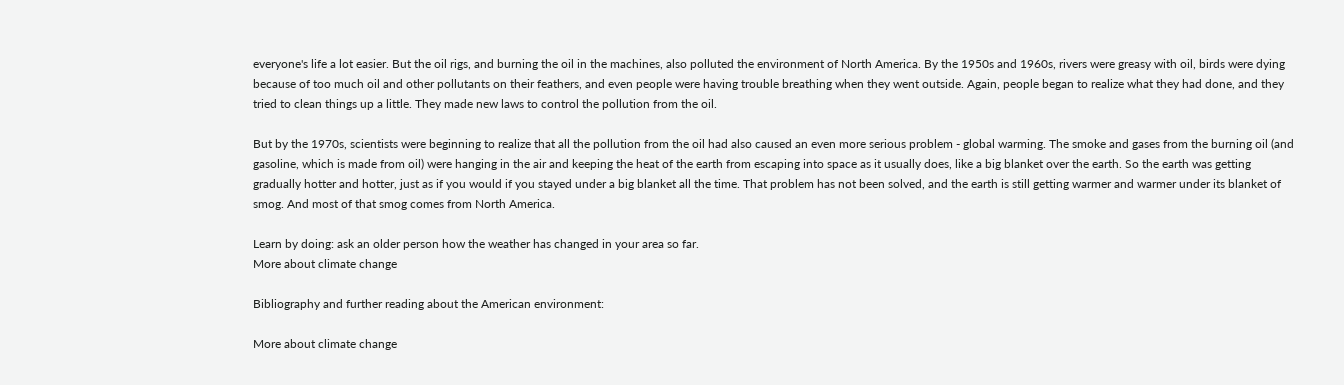everyone's life a lot easier. But the oil rigs, and burning the oil in the machines, also polluted the environment of North America. By the 1950s and 1960s, rivers were greasy with oil, birds were dying because of too much oil and other pollutants on their feathers, and even people were having trouble breathing when they went outside. Again, people began to realize what they had done, and they tried to clean things up a little. They made new laws to control the pollution from the oil.

But by the 1970s, scientists were beginning to realize that all the pollution from the oil had also caused an even more serious problem - global warming. The smoke and gases from the burning oil (and gasoline, which is made from oil) were hanging in the air and keeping the heat of the earth from escaping into space as it usually does, like a big blanket over the earth. So the earth was getting gradually hotter and hotter, just as if you would if you stayed under a big blanket all the time. That problem has not been solved, and the earth is still getting warmer and warmer under its blanket of smog. And most of that smog comes from North America.

Learn by doing: ask an older person how the weather has changed in your area so far.
More about climate change

Bibliography and further reading about the American environment:

More about climate change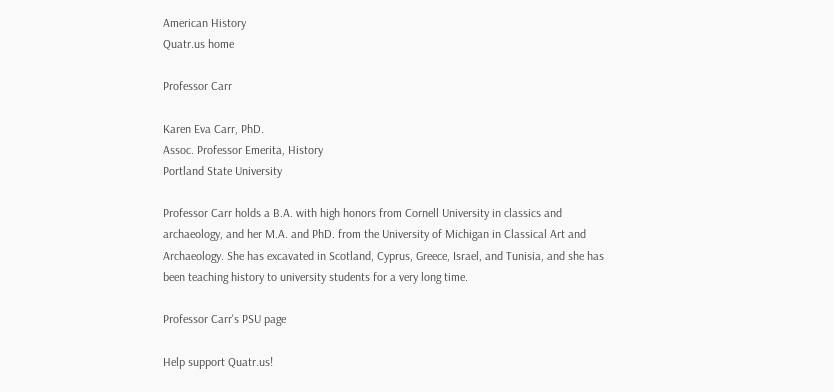American History
Quatr.us home

Professor Carr

Karen Eva Carr, PhD.
Assoc. Professor Emerita, History
Portland State University

Professor Carr holds a B.A. with high honors from Cornell University in classics and archaeology, and her M.A. and PhD. from the University of Michigan in Classical Art and Archaeology. She has excavated in Scotland, Cyprus, Greece, Israel, and Tunisia, and she has been teaching history to university students for a very long time.

Professor Carr's PSU page

Help support Quatr.us!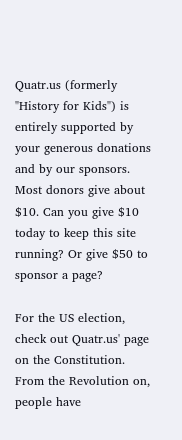Quatr.us (formerly "History for Kids") is entirely supported by your generous donations and by our sponsors. Most donors give about $10. Can you give $10 today to keep this site running? Or give $50 to sponsor a page?

For the US election, check out Quatr.us' page on the Constitution. From the Revolution on, people have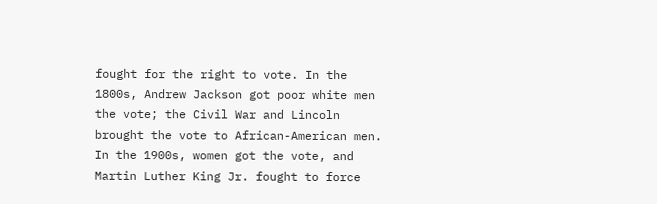fought for the right to vote. In the 1800s, Andrew Jackson got poor white men the vote; the Civil War and Lincoln brought the vote to African-American men. In the 1900s, women got the vote, and Martin Luther King Jr. fought to force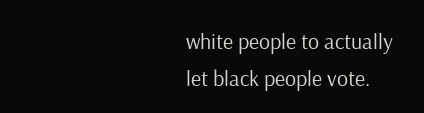white people to actually let black people vote.